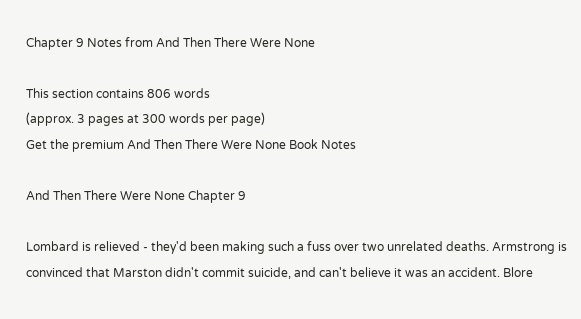Chapter 9 Notes from And Then There Were None

This section contains 806 words
(approx. 3 pages at 300 words per page)
Get the premium And Then There Were None Book Notes

And Then There Were None Chapter 9

Lombard is relieved - they'd been making such a fuss over two unrelated deaths. Armstrong is convinced that Marston didn't commit suicide, and can't believe it was an accident. Blore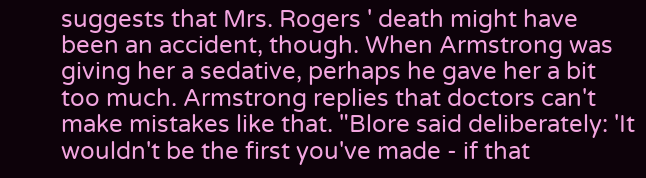suggests that Mrs. Rogers ' death might have been an accident, though. When Armstrong was giving her a sedative, perhaps he gave her a bit too much. Armstrong replies that doctors can't make mistakes like that. "Blore said deliberately: 'It wouldn't be the first you've made - if that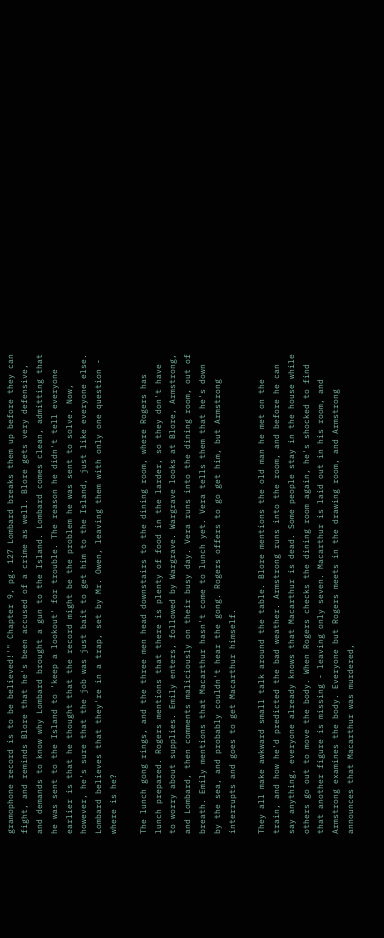gramophone record is to be believed!'" Chapter 9, pg. 127 Lombard breaks them up before they can fight, and reminds Blore that he's been accused of a crime as well. Blore gets very defensive, and demands to know why Lombard brought a gun to the Island. Lombard comes clean, admitting that he was sent to the Island to 'keep a lookout' for trouble. The reason he didn't tell everyone earlier is that he thought that the record might be the problem he was sent to solve. Now, however, he's sure that the job was just bait to get him to the Island, just like everyone else. Lombard believes that they're in a trap, set by Mr. Owen, leaving them with only one question - where is he?

The lunch gong rings, and the three men head downstairs to the dining room, where Rogers has lunch prepared. Rogers mentions that there is plenty of food in the larder, so they don't have to worry about supplies. Emily enters, followed by Wargrave. Wargrave looks at Blore, Armstrong, and Lombard, then comments maliciously on their busy day. Vera runs into the dining room, out of breath. Emily mentions that Macarthur hasn't come to lunch yet. Vera tells them that he's down by the sea, and probably couldn't hear the gong. Rogers offers to go get him, but Armstrong interrupts and goes to get Macarthur himself.

They all make awkward small talk around the table. Blore mentions the old man he met on the train, and how he'd predicted the bad weather. Armstrong runs into the room, and before he can say anything, everyone already knows that Macarthur is dead. Some people stay in the house while others go out to move the body. When Rogers checks the dining room again, he's shocked to find that another figure is missing - leaving only seven. Macarthur is laid out in his room, and Armstrong examines the body. Everyone but Rogers meets in the drawing room, and Armstrong announces that Macarthur was murdered,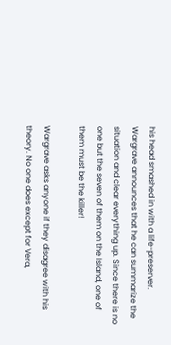his head smashed in with a life-preserver. Wargrave announces that he can summarize the situation and clear everything up. Since there is no one but the seven of them on the Island, one of them must be the killer!

Wargrave asks anyone if they disagree with his theory. No one does except for Vera,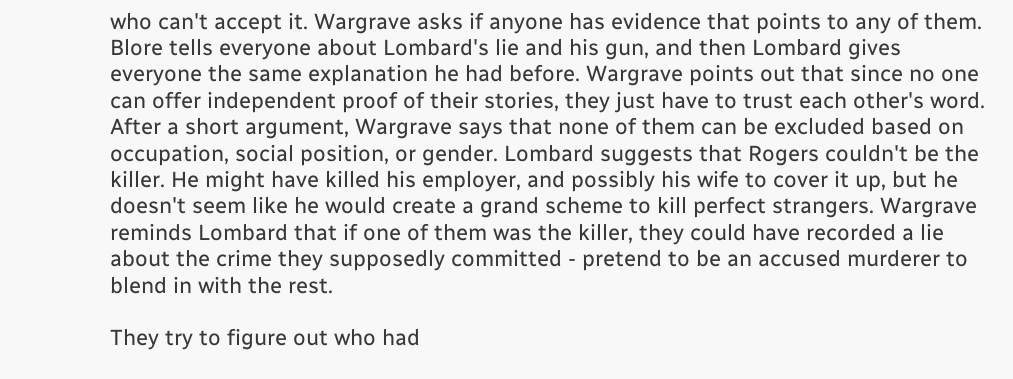who can't accept it. Wargrave asks if anyone has evidence that points to any of them. Blore tells everyone about Lombard's lie and his gun, and then Lombard gives everyone the same explanation he had before. Wargrave points out that since no one can offer independent proof of their stories, they just have to trust each other's word. After a short argument, Wargrave says that none of them can be excluded based on occupation, social position, or gender. Lombard suggests that Rogers couldn't be the killer. He might have killed his employer, and possibly his wife to cover it up, but he doesn't seem like he would create a grand scheme to kill perfect strangers. Wargrave reminds Lombard that if one of them was the killer, they could have recorded a lie about the crime they supposedly committed - pretend to be an accused murderer to blend in with the rest.

They try to figure out who had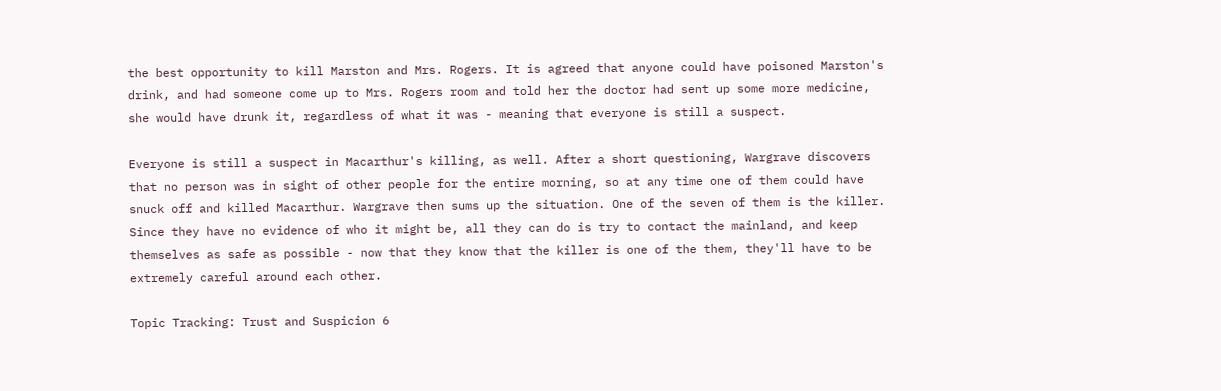the best opportunity to kill Marston and Mrs. Rogers. It is agreed that anyone could have poisoned Marston's drink, and had someone come up to Mrs. Rogers room and told her the doctor had sent up some more medicine, she would have drunk it, regardless of what it was - meaning that everyone is still a suspect.

Everyone is still a suspect in Macarthur's killing, as well. After a short questioning, Wargrave discovers that no person was in sight of other people for the entire morning, so at any time one of them could have snuck off and killed Macarthur. Wargrave then sums up the situation. One of the seven of them is the killer. Since they have no evidence of who it might be, all they can do is try to contact the mainland, and keep themselves as safe as possible - now that they know that the killer is one of the them, they'll have to be extremely careful around each other.

Topic Tracking: Trust and Suspicion 6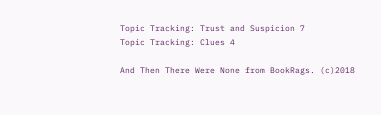Topic Tracking: Trust and Suspicion 7
Topic Tracking: Clues 4

And Then There Were None from BookRags. (c)2018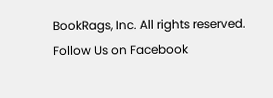BookRags, Inc. All rights reserved.
Follow Us on Facebook